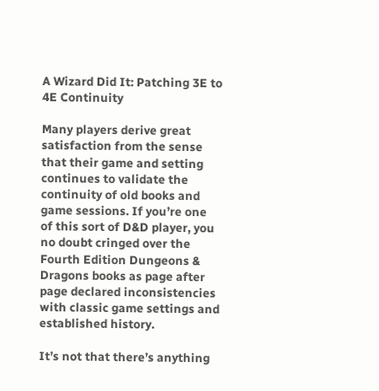A Wizard Did It: Patching 3E to 4E Continuity

Many players derive great satisfaction from the sense that their game and setting continues to validate the continuity of old books and game sessions. If you’re one of this sort of D&D player, you no doubt cringed over the Fourth Edition Dungeons & Dragons books as page after page declared inconsistencies with classic game settings and established history.

It’s not that there’s anything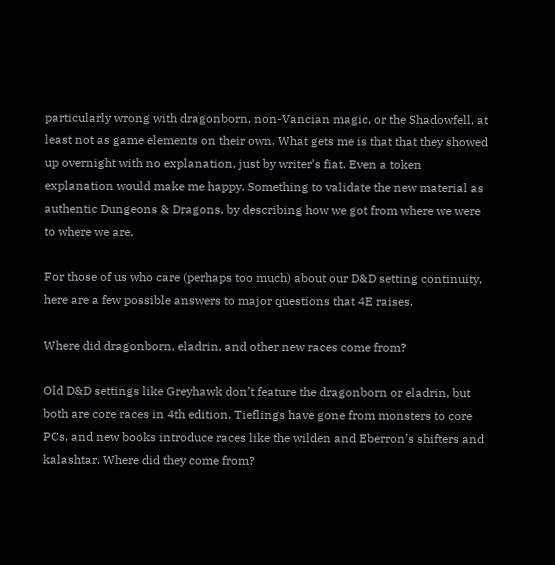particularly wrong with dragonborn, non-Vancian magic, or the Shadowfell, at least not as game elements on their own. What gets me is that that they showed up overnight with no explanation, just by writer’s fiat. Even a token explanation would make me happy. Something to validate the new material as authentic Dungeons & Dragons, by describing how we got from where we were to where we are.

For those of us who care (perhaps too much) about our D&D setting continuity, here are a few possible answers to major questions that 4E raises.

Where did dragonborn, eladrin, and other new races come from?

Old D&D settings like Greyhawk don’t feature the dragonborn or eladrin, but both are core races in 4th edition. Tieflings have gone from monsters to core PCs, and new books introduce races like the wilden and Eberron’s shifters and kalashtar. Where did they come from?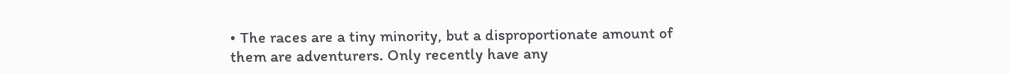• The races are a tiny minority, but a disproportionate amount of them are adventurers. Only recently have any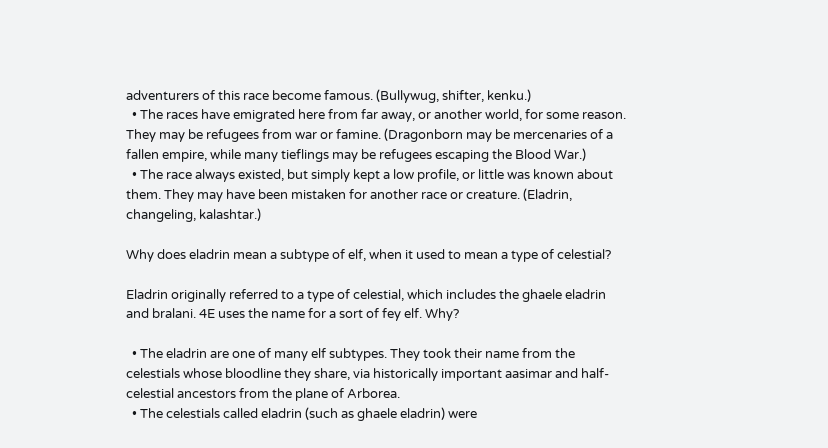adventurers of this race become famous. (Bullywug, shifter, kenku.)
  • The races have emigrated here from far away, or another world, for some reason. They may be refugees from war or famine. (Dragonborn may be mercenaries of a fallen empire, while many tieflings may be refugees escaping the Blood War.)
  • The race always existed, but simply kept a low profile, or little was known about them. They may have been mistaken for another race or creature. (Eladrin, changeling, kalashtar.)

Why does eladrin mean a subtype of elf, when it used to mean a type of celestial?

Eladrin originally referred to a type of celestial, which includes the ghaele eladrin and bralani. 4E uses the name for a sort of fey elf. Why?

  • The eladrin are one of many elf subtypes. They took their name from the celestials whose bloodline they share, via historically important aasimar and half-celestial ancestors from the plane of Arborea.
  • The celestials called eladrin (such as ghaele eladrin) were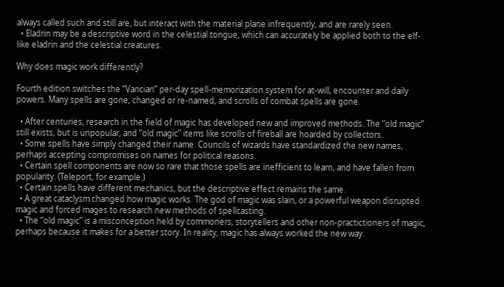always called such and still are, but interact with the material plane infrequently, and are rarely seen.
  • Eladrin may be a descriptive word in the celestial tongue, which can accurately be applied both to the elf-like eladrin and the celestial creatures.

Why does magic work differently?

Fourth edition switches the “Vancian” per-day spell-memorization system for at-will, encounter and daily powers. Many spells are gone, changed or re-named, and scrolls of combat spells are gone.

  • After centuries, research in the field of magic has developed new and improved methods. The “old magic” still exists, but is unpopular, and “old magic” items like scrolls of fireball are hoarded by collectors.
  • Some spells have simply changed their name. Councils of wizards have standardized the new names, perhaps accepting compromises on names for political reasons.
  • Certain spell components are now so rare that those spells are inefficient to learn, and have fallen from popularity. (Teleport, for example.)
  • Certain spells have different mechanics, but the descriptive effect remains the same.
  • A great cataclysm changed how magic works. The god of magic was slain, or a powerful weapon disrupted magic and forced mages to research new methods of spellcasting.
  • The “old magic” is a misconception held by commoners, storytellers and other non-practictioners of magic, perhaps because it makes for a better story. In reality, magic has always worked the new way.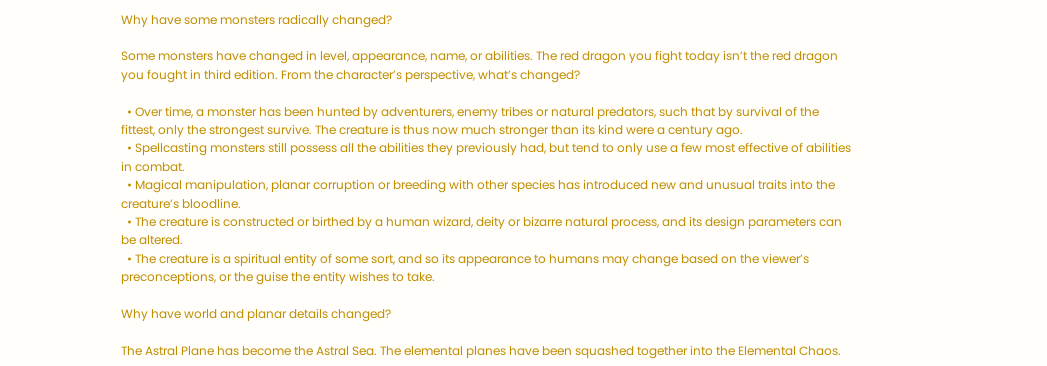Why have some monsters radically changed?

Some monsters have changed in level, appearance, name, or abilities. The red dragon you fight today isn’t the red dragon you fought in third edition. From the character’s perspective, what’s changed?

  • Over time, a monster has been hunted by adventurers, enemy tribes or natural predators, such that by survival of the fittest, only the strongest survive. The creature is thus now much stronger than its kind were a century ago.
  • Spellcasting monsters still possess all the abilities they previously had, but tend to only use a few most effective of abilities in combat.
  • Magical manipulation, planar corruption or breeding with other species has introduced new and unusual traits into the creature’s bloodline.
  • The creature is constructed or birthed by a human wizard, deity or bizarre natural process, and its design parameters can be altered.
  • The creature is a spiritual entity of some sort, and so its appearance to humans may change based on the viewer’s preconceptions, or the guise the entity wishes to take.

Why have world and planar details changed?

The Astral Plane has become the Astral Sea. The elemental planes have been squashed together into the Elemental Chaos.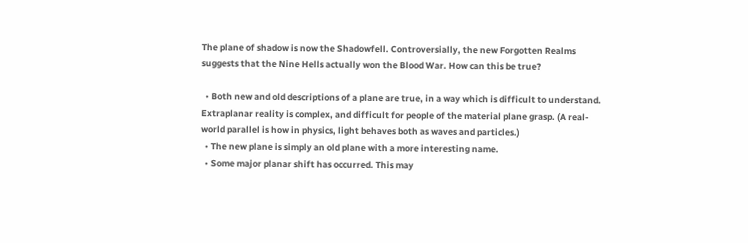The plane of shadow is now the Shadowfell. Controversially, the new Forgotten Realms suggests that the Nine Hells actually won the Blood War. How can this be true?

  • Both new and old descriptions of a plane are true, in a way which is difficult to understand. Extraplanar reality is complex, and difficult for people of the material plane grasp. (A real-world parallel is how in physics, light behaves both as waves and particles.)
  • The new plane is simply an old plane with a more interesting name.
  • Some major planar shift has occurred. This may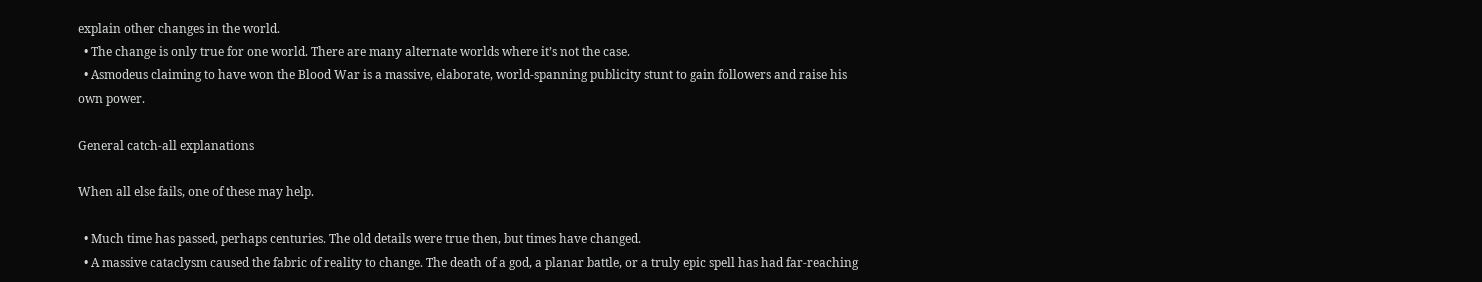explain other changes in the world.
  • The change is only true for one world. There are many alternate worlds where it’s not the case.
  • Asmodeus claiming to have won the Blood War is a massive, elaborate, world-spanning publicity stunt to gain followers and raise his own power.

General catch-all explanations

When all else fails, one of these may help.

  • Much time has passed, perhaps centuries. The old details were true then, but times have changed.
  • A massive cataclysm caused the fabric of reality to change. The death of a god, a planar battle, or a truly epic spell has had far-reaching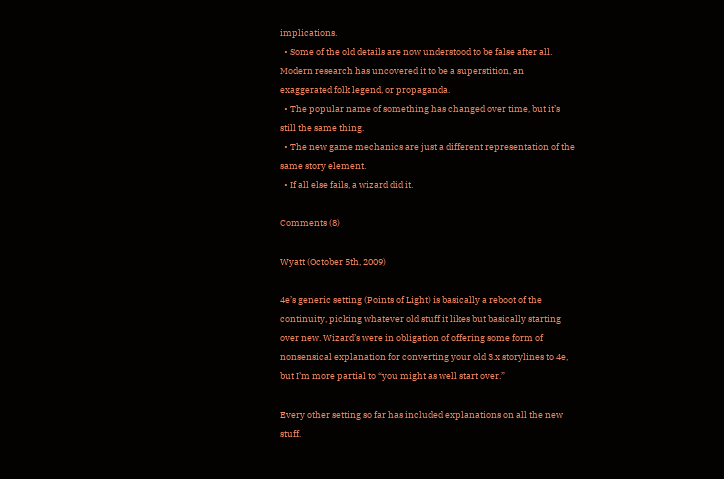implications.
  • Some of the old details are now understood to be false after all. Modern research has uncovered it to be a superstition, an exaggerated folk legend, or propaganda.
  • The popular name of something has changed over time, but it’s still the same thing.
  • The new game mechanics are just a different representation of the same story element.
  • If all else fails, a wizard did it.

Comments (8)

Wyatt (October 5th, 2009)

4e’s generic setting (Points of Light) is basically a reboot of the continuity, picking whatever old stuff it likes but basically starting over new. Wizard’s were in obligation of offering some form of nonsensical explanation for converting your old 3.x storylines to 4e, but I’m more partial to “you might as well start over.”

Every other setting so far has included explanations on all the new stuff.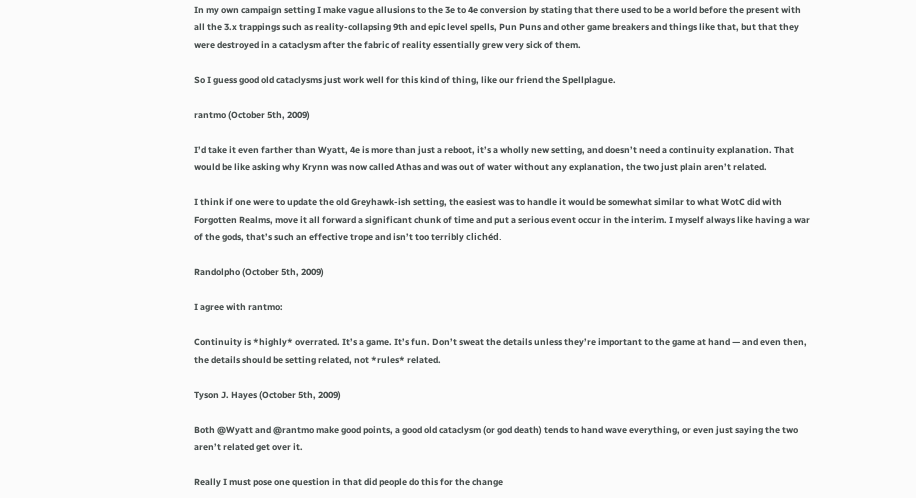In my own campaign setting I make vague allusions to the 3e to 4e conversion by stating that there used to be a world before the present with all the 3.x trappings such as reality-collapsing 9th and epic level spells, Pun Puns and other game breakers and things like that, but that they were destroyed in a cataclysm after the fabric of reality essentially grew very sick of them.

So I guess good old cataclysms just work well for this kind of thing, like our friend the Spellplague.

rantmo (October 5th, 2009)

I’d take it even farther than Wyatt, 4e is more than just a reboot, it’s a wholly new setting, and doesn’t need a continuity explanation. That would be like asking why Krynn was now called Athas and was out of water without any explanation, the two just plain aren’t related.

I think if one were to update the old Greyhawk-ish setting, the easiest was to handle it would be somewhat similar to what WotC did with Forgotten Realms, move it all forward a significant chunk of time and put a serious event occur in the interim. I myself always like having a war of the gods, that’s such an effective trope and isn’t too terribly clichéd.

Randolpho (October 5th, 2009)

I agree with rantmo:

Continuity is *highly* overrated. It’s a game. It’s fun. Don’t sweat the details unless they’re important to the game at hand — and even then, the details should be setting related, not *rules* related.

Tyson J. Hayes (October 5th, 2009)

Both @Wyatt and @rantmo make good points, a good old cataclysm (or god death) tends to hand wave everything, or even just saying the two aren’t related get over it.

Really I must pose one question in that did people do this for the change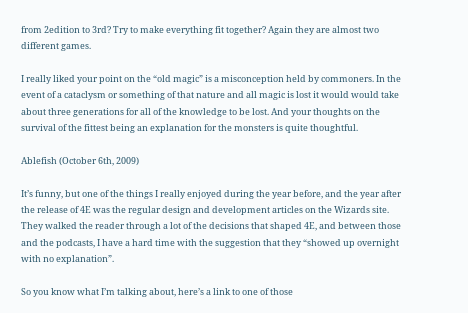from 2edition to 3rd? Try to make everything fit together? Again they are almost two different games.

I really liked your point on the “old magic” is a misconception held by commoners. In the event of a cataclysm or something of that nature and all magic is lost it would would take about three generations for all of the knowledge to be lost. And your thoughts on the survival of the fittest being an explanation for the monsters is quite thoughtful.

Ablefish (October 6th, 2009)

It’s funny, but one of the things I really enjoyed during the year before, and the year after the release of 4E was the regular design and development articles on the Wizards site. They walked the reader through a lot of the decisions that shaped 4E, and between those and the podcasts, I have a hard time with the suggestion that they “showed up overnight with no explanation”.

So you know what I’m talking about, here’s a link to one of those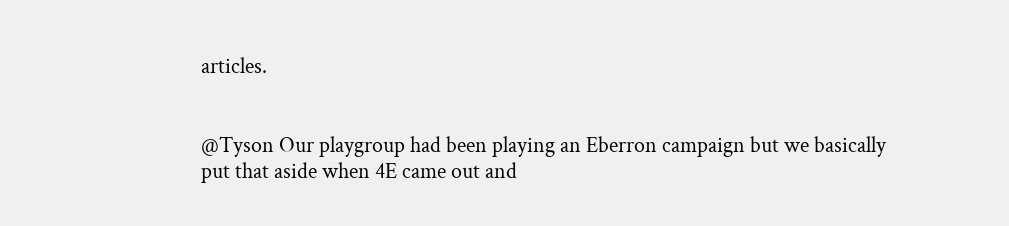articles.


@Tyson Our playgroup had been playing an Eberron campaign but we basically put that aside when 4E came out and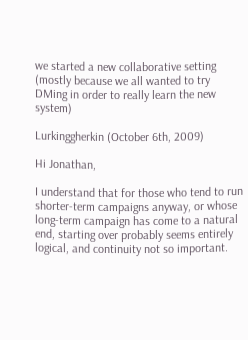we started a new collaborative setting (mostly because we all wanted to try DMing in order to really learn the new system)

Lurkinggherkin (October 6th, 2009)

Hi Jonathan,

I understand that for those who tend to run shorter-term campaigns anyway, or whose long-term campaign has come to a natural end, starting over probably seems entirely logical, and continuity not so important.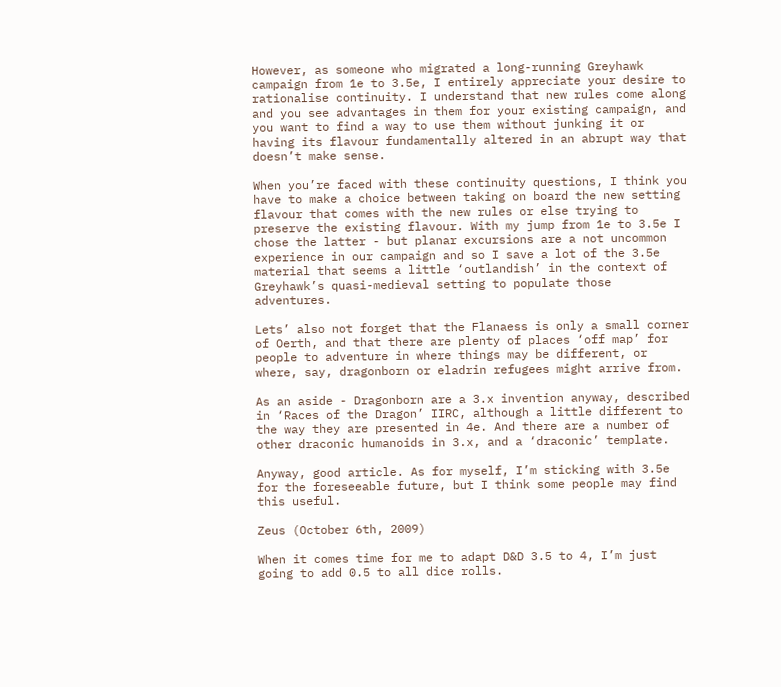However, as someone who migrated a long-running Greyhawk campaign from 1e to 3.5e, I entirely appreciate your desire to rationalise continuity. I understand that new rules come along and you see advantages in them for your existing campaign, and you want to find a way to use them without junking it or having its flavour fundamentally altered in an abrupt way that doesn’t make sense.

When you’re faced with these continuity questions, I think you have to make a choice between taking on board the new setting flavour that comes with the new rules or else trying to preserve the existing flavour. With my jump from 1e to 3.5e I chose the latter - but planar excursions are a not uncommon experience in our campaign and so I save a lot of the 3.5e material that seems a little ‘outlandish’ in the context of Greyhawk’s quasi-medieval setting to populate those adventures.

Lets’ also not forget that the Flanaess is only a small corner of Oerth, and that there are plenty of places ‘off map’ for people to adventure in where things may be different, or where, say, dragonborn or eladrin refugees might arrive from.

As an aside - Dragonborn are a 3.x invention anyway, described in ‘Races of the Dragon’ IIRC, although a little different to the way they are presented in 4e. And there are a number of other draconic humanoids in 3.x, and a ‘draconic’ template.

Anyway, good article. As for myself, I’m sticking with 3.5e for the foreseeable future, but I think some people may find this useful.

Zeus (October 6th, 2009)

When it comes time for me to adapt D&D 3.5 to 4, I’m just going to add 0.5 to all dice rolls.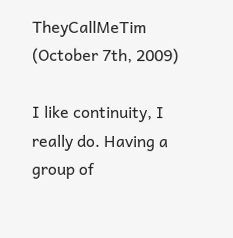TheyCallMeTim (October 7th, 2009)

I like continuity, I really do. Having a group of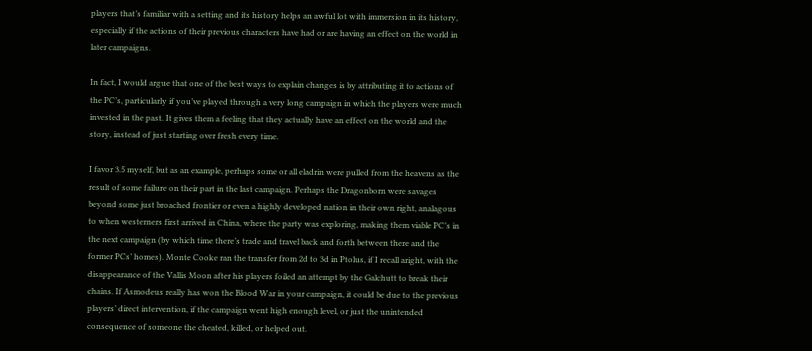players that’s familiar with a setting and its history helps an awful lot with immersion in its history, especially if the actions of their previous characters have had or are having an effect on the world in later campaigns.

In fact, I would argue that one of the best ways to explain changes is by attributing it to actions of the PC’s, particularly if you’ve played through a very long campaign in which the players were much invested in the past. It gives them a feeling that they actually have an effect on the world and the story, instead of just starting over fresh every time.

I favor 3.5 myself, but as an example, perhaps some or all eladrin were pulled from the heavens as the result of some failure on their part in the last campaign. Perhaps the Dragonborn were savages beyond some just broached frontier or even a highly developed nation in their own right, analagous to when westerners first arrived in China, where the party was exploring, making them viable PC’s in the next campaign (by which time there’s trade and travel back and forth between there and the former PCs’ homes). Monte Cooke ran the transfer from 2d to 3d in Ptolus, if I recall aright, with the disappearance of the Vallis Moon after his players foiled an attempt by the Galchutt to break their chains. If Asmodeus really has won the Blood War in your campaign, it could be due to the previous players’ direct intervention, if the campaign went high enough level, or just the unintended consequence of someone the cheated, killed, or helped out.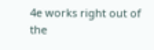4e works right out of the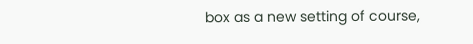box as a new setting of course,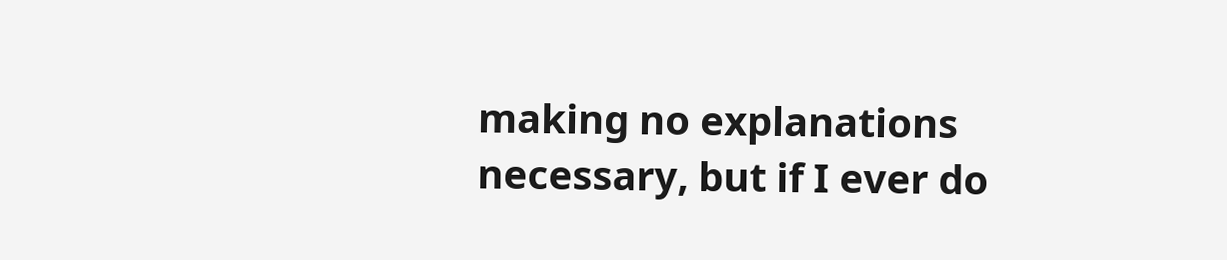making no explanations necessary, but if I ever do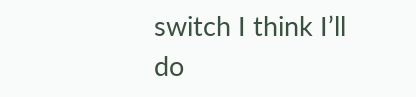switch I think I’ll do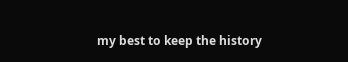my best to keep the history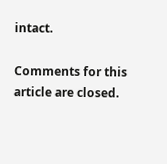intact.

Comments for this article are closed.